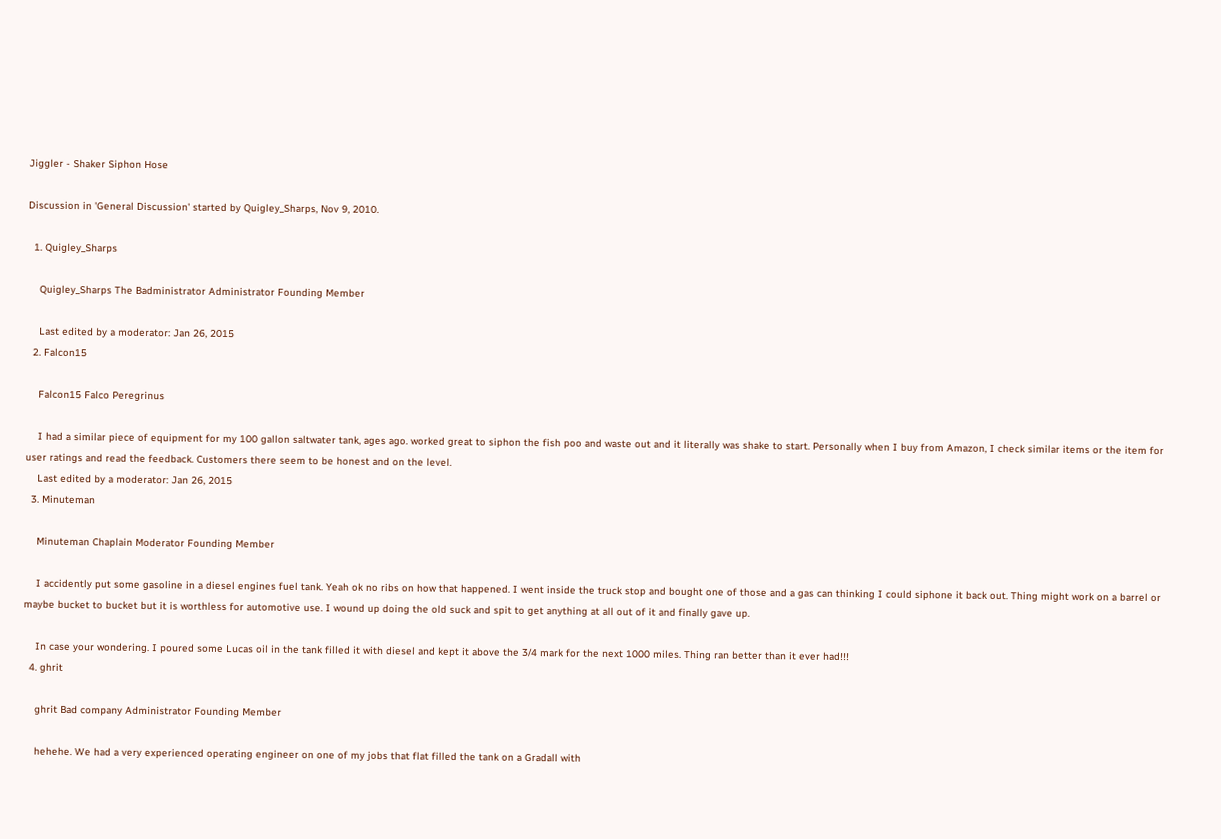Jiggler - Shaker Siphon Hose

Discussion in 'General Discussion' started by Quigley_Sharps, Nov 9, 2010.

  1. Quigley_Sharps

    Quigley_Sharps The Badministrator Administrator Founding Member

    Last edited by a moderator: Jan 26, 2015
  2. Falcon15

    Falcon15 Falco Peregrinus

    I had a similar piece of equipment for my 100 gallon saltwater tank, ages ago. worked great to siphon the fish poo and waste out and it literally was shake to start. Personally when I buy from Amazon, I check similar items or the item for user ratings and read the feedback. Customers there seem to be honest and on the level.
    Last edited by a moderator: Jan 26, 2015
  3. Minuteman

    Minuteman Chaplain Moderator Founding Member

    I accidently put some gasoline in a diesel engines fuel tank. Yeah ok no ribs on how that happened. I went inside the truck stop and bought one of those and a gas can thinking I could siphone it back out. Thing might work on a barrel or maybe bucket to bucket but it is worthless for automotive use. I wound up doing the old suck and spit to get anything at all out of it and finally gave up.

    In case your wondering. I poured some Lucas oil in the tank filled it with diesel and kept it above the 3/4 mark for the next 1000 miles. Thing ran better than it ever had!!!
  4. ghrit

    ghrit Bad company Administrator Founding Member

    hehehe. We had a very experienced operating engineer on one of my jobs that flat filled the tank on a Gradall with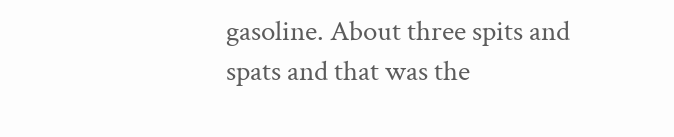gasoline. About three spits and spats and that was the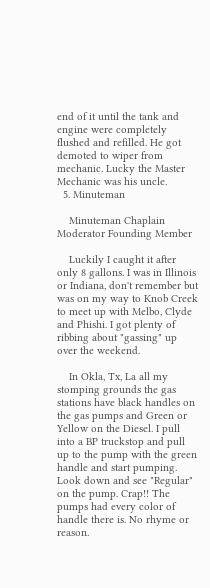end of it until the tank and engine were completely flushed and refilled. He got demoted to wiper from mechanic. Lucky the Master Mechanic was his uncle.
  5. Minuteman

    Minuteman Chaplain Moderator Founding Member

    Luckily I caught it after only 8 gallons. I was in Illinois or Indiana, don't remember but was on my way to Knob Creek to meet up with Melbo, Clyde and Phishi. I got plenty of ribbing about "gassing" up over the weekend.

    In Okla, Tx, La all my stomping grounds the gas stations have black handles on the gas pumps and Green or Yellow on the Diesel. I pull into a BP truckstop and pull up to the pump with the green handle and start pumping. Look down and see "Regular" on the pump. Crap!! The pumps had every color of handle there is. No rhyme or reason.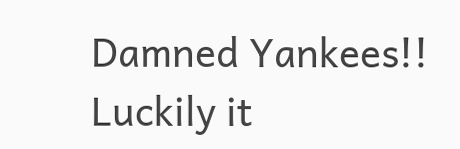Damned Yankees!! Luckily it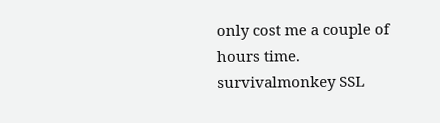only cost me a couple of hours time.
survivalmonkey SSL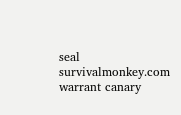seal        survivalmonkey.com warrant canary